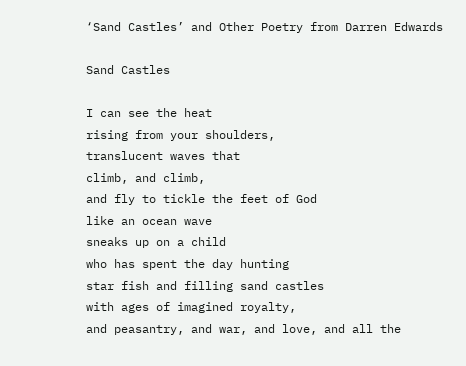‘Sand Castles’ and Other Poetry from Darren Edwards

Sand Castles

I can see the heat
rising from your shoulders,
translucent waves that
climb, and climb,
and fly to tickle the feet of God
like an ocean wave
sneaks up on a child
who has spent the day hunting
star fish and filling sand castles
with ages of imagined royalty,
and peasantry, and war, and love, and all the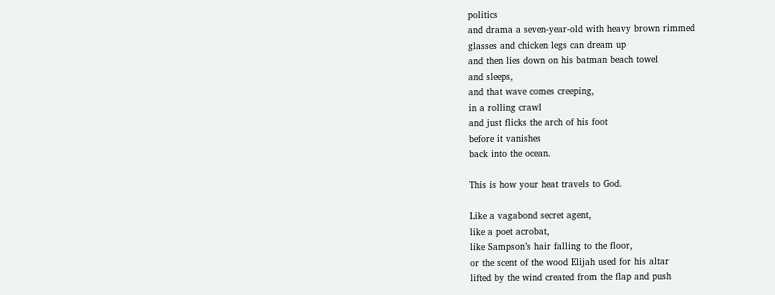politics
and drama a seven-year-old with heavy brown rimmed
glasses and chicken legs can dream up
and then lies down on his batman beach towel
and sleeps,
and that wave comes creeping,
in a rolling crawl
and just flicks the arch of his foot
before it vanishes
back into the ocean.

This is how your heat travels to God.

Like a vagabond secret agent,
like a poet acrobat,
like Sampson’s hair falling to the floor,
or the scent of the wood Elijah used for his altar
lifted by the wind created from the flap and push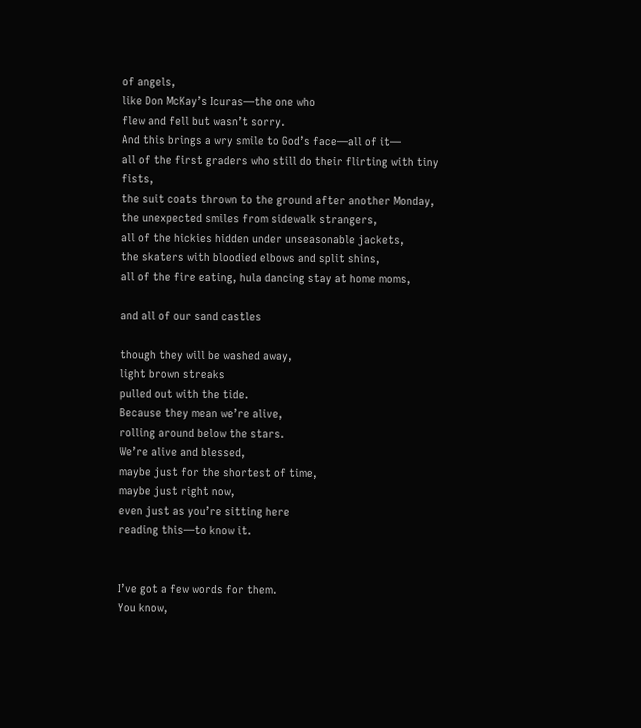of angels,
like Don McKay’s Icuras—the one who
flew and fell but wasn’t sorry.
And this brings a wry smile to God’s face—all of it—
all of the first graders who still do their flirting with tiny fists,
the suit coats thrown to the ground after another Monday,
the unexpected smiles from sidewalk strangers,
all of the hickies hidden under unseasonable jackets,
the skaters with bloodied elbows and split shins,
all of the fire eating, hula dancing stay at home moms,

and all of our sand castles

though they will be washed away,
light brown streaks
pulled out with the tide.
Because they mean we’re alive,
rolling around below the stars.
We’re alive and blessed,
maybe just for the shortest of time,
maybe just right now,
even just as you’re sitting here
reading this—to know it.


I’ve got a few words for them.
You know,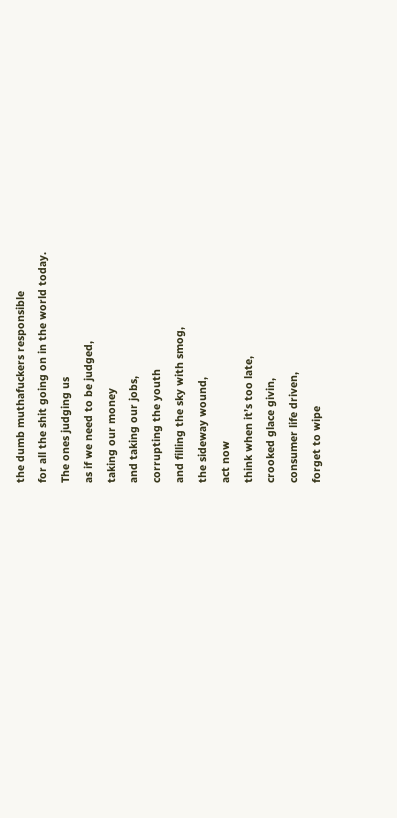the dumb muthafuckers responsible
for all the shit going on in the world today.
The ones judging us
as if we need to be judged,
taking our money
and taking our jobs,
corrupting the youth
and filling the sky with smog,
the sideway wound,
act now
think when it’s too late,
crooked glace givin,
consumer life driven,
forget to wipe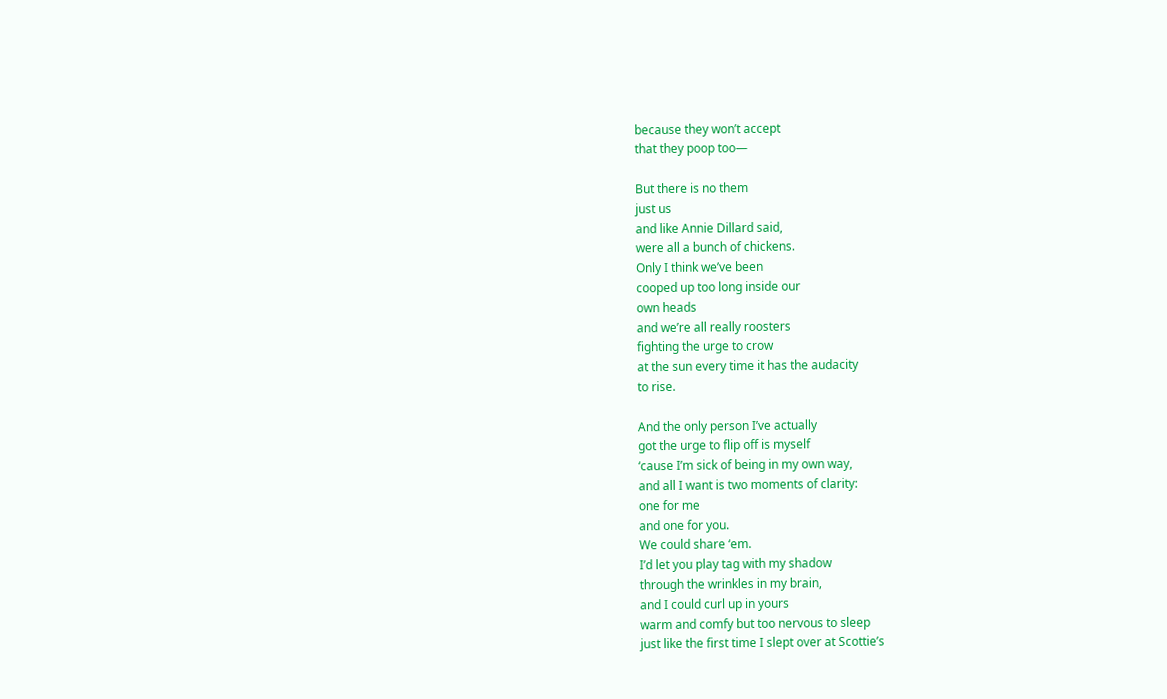because they won’t accept
that they poop too—

But there is no them
just us
and like Annie Dillard said,
were all a bunch of chickens.
Only I think we’ve been
cooped up too long inside our
own heads
and we’re all really roosters
fighting the urge to crow
at the sun every time it has the audacity
to rise.

And the only person I’ve actually
got the urge to flip off is myself
‘cause I’m sick of being in my own way,
and all I want is two moments of clarity:
one for me
and one for you.
We could share ‘em.
I’d let you play tag with my shadow
through the wrinkles in my brain,
and I could curl up in yours
warm and comfy but too nervous to sleep
just like the first time I slept over at Scottie’s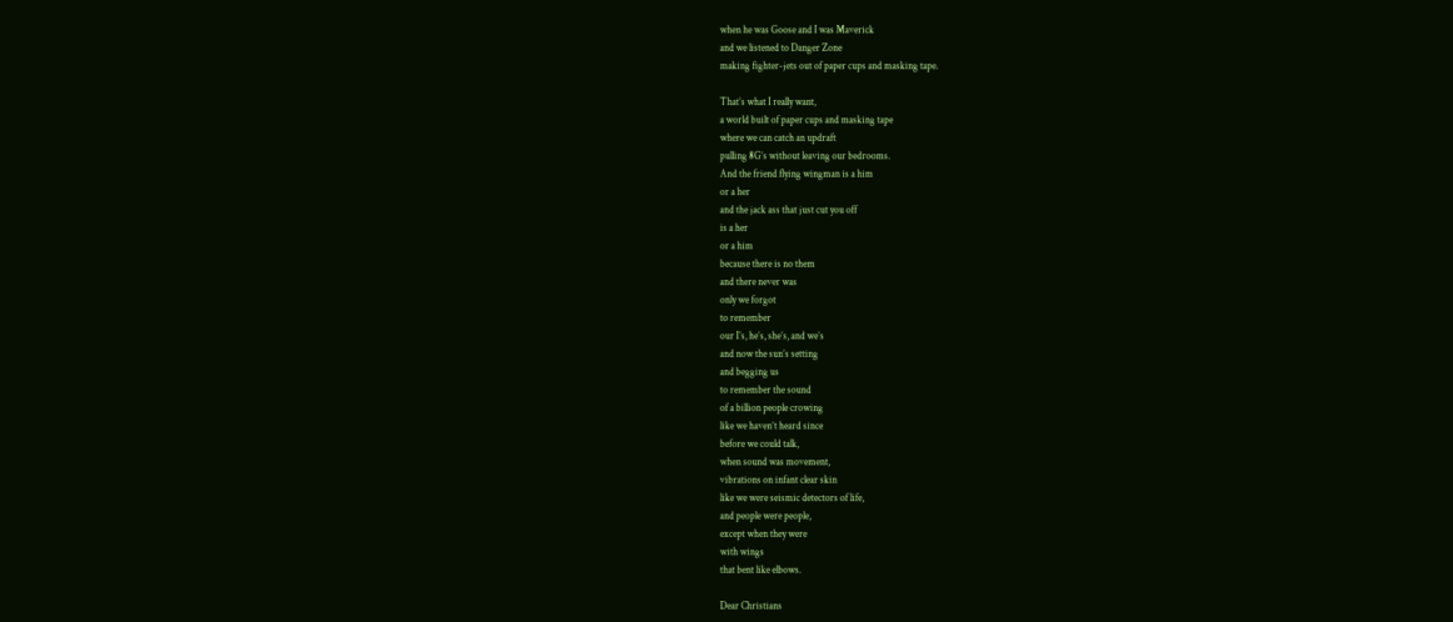when he was Goose and I was Maverick
and we listened to Danger Zone
making fighter-jets out of paper cups and masking tape.

That’s what I really want,
a world built of paper cups and masking tape
where we can catch an updraft
pulling 8G’s without leaving our bedrooms.
And the friend flying wingman is a him
or a her
and the jack ass that just cut you off
is a her
or a him
because there is no them
and there never was
only we forgot
to remember
our I’s, he’s, she’s, and we’s
and now the sun’s setting
and begging us
to remember the sound
of a billion people crowing
like we haven’t heard since
before we could talk,
when sound was movement,
vibrations on infant clear skin
like we were seismic detectors of life,
and people were people,
except when they were
with wings
that bent like elbows.

Dear Christians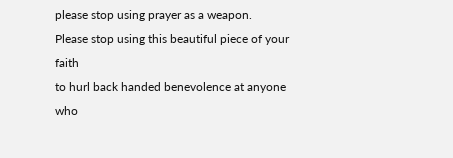please stop using prayer as a weapon.
Please stop using this beautiful piece of your faith
to hurl back handed benevolence at anyone
who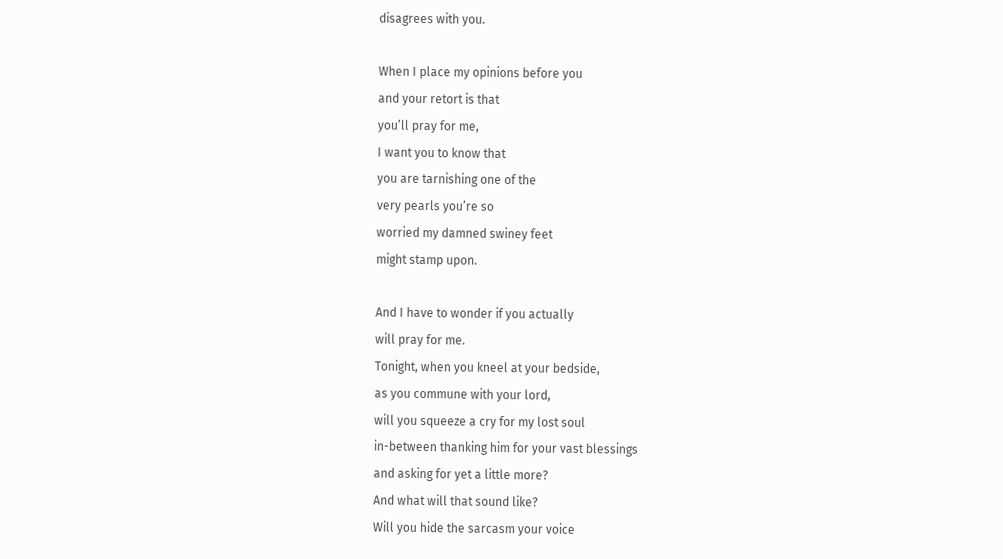disagrees with you.

When I place my opinions before you
and your retort is that
you’ll pray for me,
I want you to know that
you are tarnishing one of the
very pearls you’re so
worried my damned swiney feet
might stamp upon.

And I have to wonder if you actually
will pray for me.
Tonight, when you kneel at your bedside,
as you commune with your lord,
will you squeeze a cry for my lost soul
in-between thanking him for your vast blessings
and asking for yet a little more?
And what will that sound like?
Will you hide the sarcasm your voice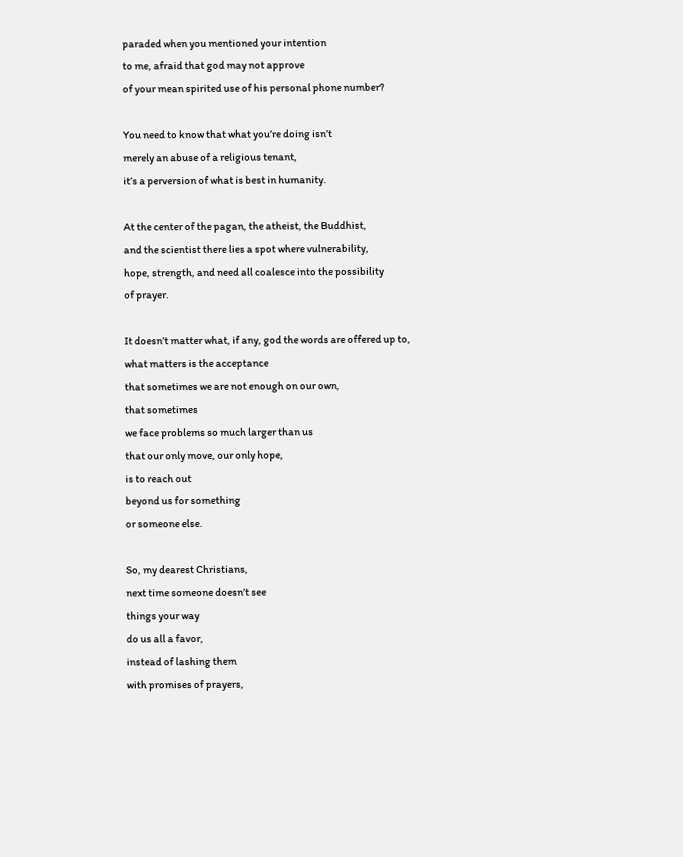paraded when you mentioned your intention
to me, afraid that god may not approve
of your mean spirited use of his personal phone number?

You need to know that what you’re doing isn’t
merely an abuse of a religious tenant,
it’s a perversion of what is best in humanity.

At the center of the pagan, the atheist, the Buddhist,
and the scientist there lies a spot where vulnerability,
hope, strength, and need all coalesce into the possibility
of prayer.

It doesn’t matter what, if any, god the words are offered up to,
what matters is the acceptance
that sometimes we are not enough on our own,
that sometimes
we face problems so much larger than us
that our only move, our only hope,
is to reach out
beyond us for something
or someone else.

So, my dearest Christians,
next time someone doesn’t see
things your way
do us all a favor,
instead of lashing them
with promises of prayers,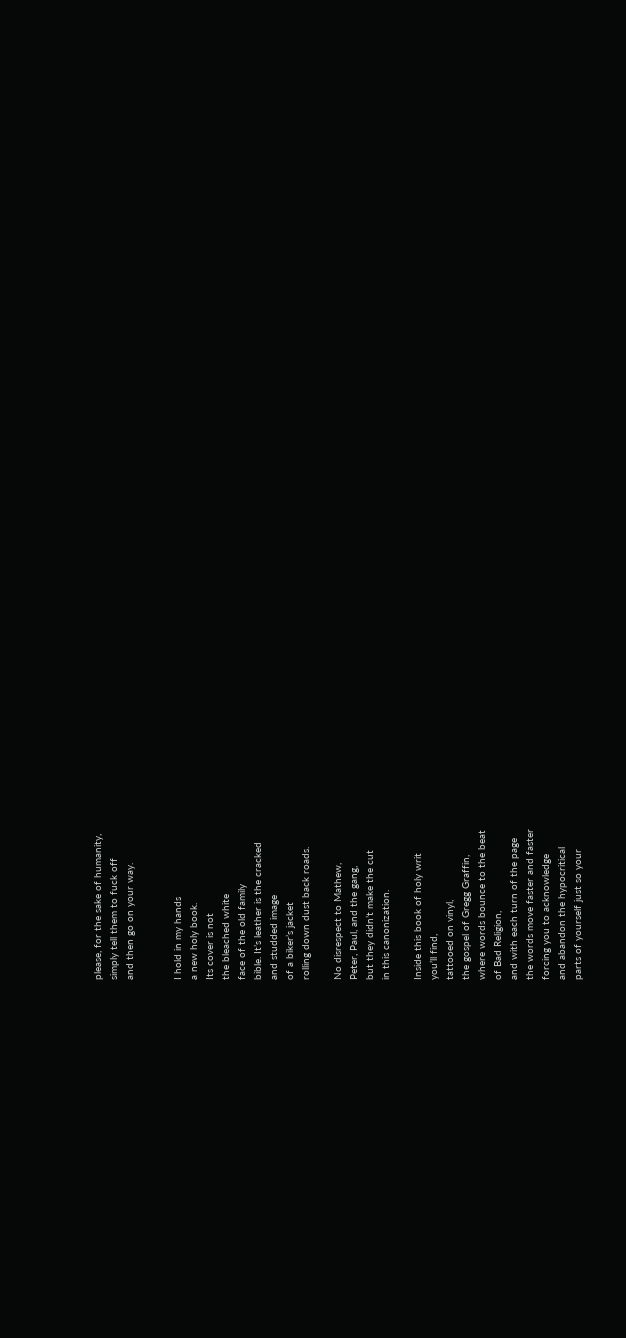please, for the sake of humanity,
simply tell them to fuck off
and then go on your way.


I hold in my hands
a new holy book.
Its cover is not
the bleached white
face of the old family
bible. It’s leather is the cracked
and studded image
of a biker’s jacket
rolling down dust back roads.

No disrespect to Mathew,
Peter, Paul, and the gang,
but they didn’t make the cut
in this canonization.

Inside this book of holy writ
you’ll find,
tattooed on vinyl,
the gospel of Gregg Graffin,
where words bounce to the beat
of Bad Religion,
and with each turn of the page
the words move faster and faster
forcing you to acknowledge
and abandon the hypocritical
parts of yourself just so your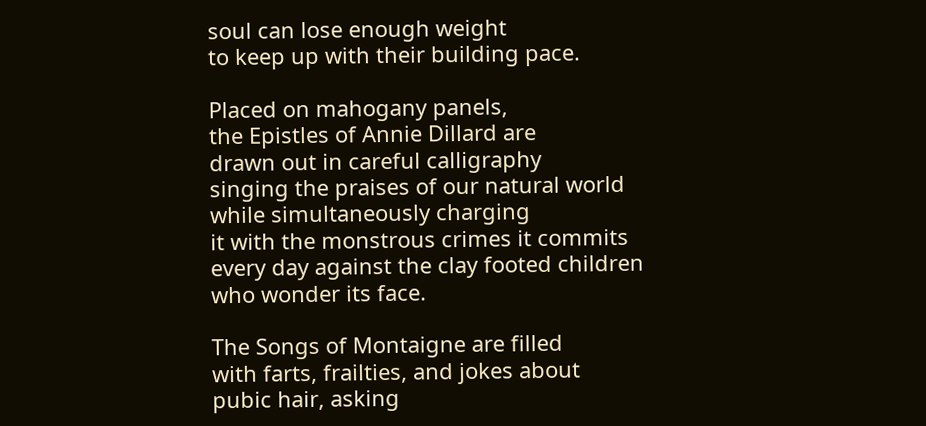soul can lose enough weight
to keep up with their building pace.

Placed on mahogany panels,
the Epistles of Annie Dillard are
drawn out in careful calligraphy
singing the praises of our natural world
while simultaneously charging
it with the monstrous crimes it commits
every day against the clay footed children
who wonder its face.

The Songs of Montaigne are filled
with farts, frailties, and jokes about
pubic hair, asking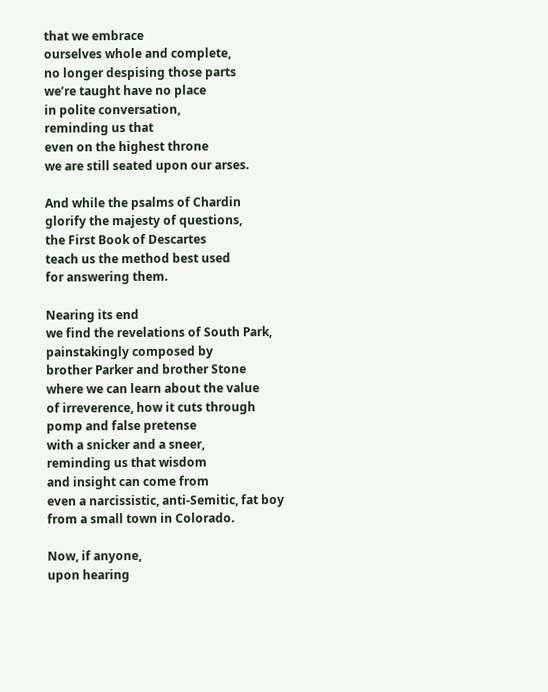that we embrace
ourselves whole and complete,
no longer despising those parts
we’re taught have no place
in polite conversation,
reminding us that
even on the highest throne
we are still seated upon our arses.

And while the psalms of Chardin
glorify the majesty of questions,
the First Book of Descartes
teach us the method best used
for answering them.

Nearing its end
we find the revelations of South Park,
painstakingly composed by
brother Parker and brother Stone
where we can learn about the value
of irreverence, how it cuts through
pomp and false pretense
with a snicker and a sneer,
reminding us that wisdom
and insight can come from
even a narcissistic, anti-Semitic, fat boy
from a small town in Colorado.

Now, if anyone,
upon hearing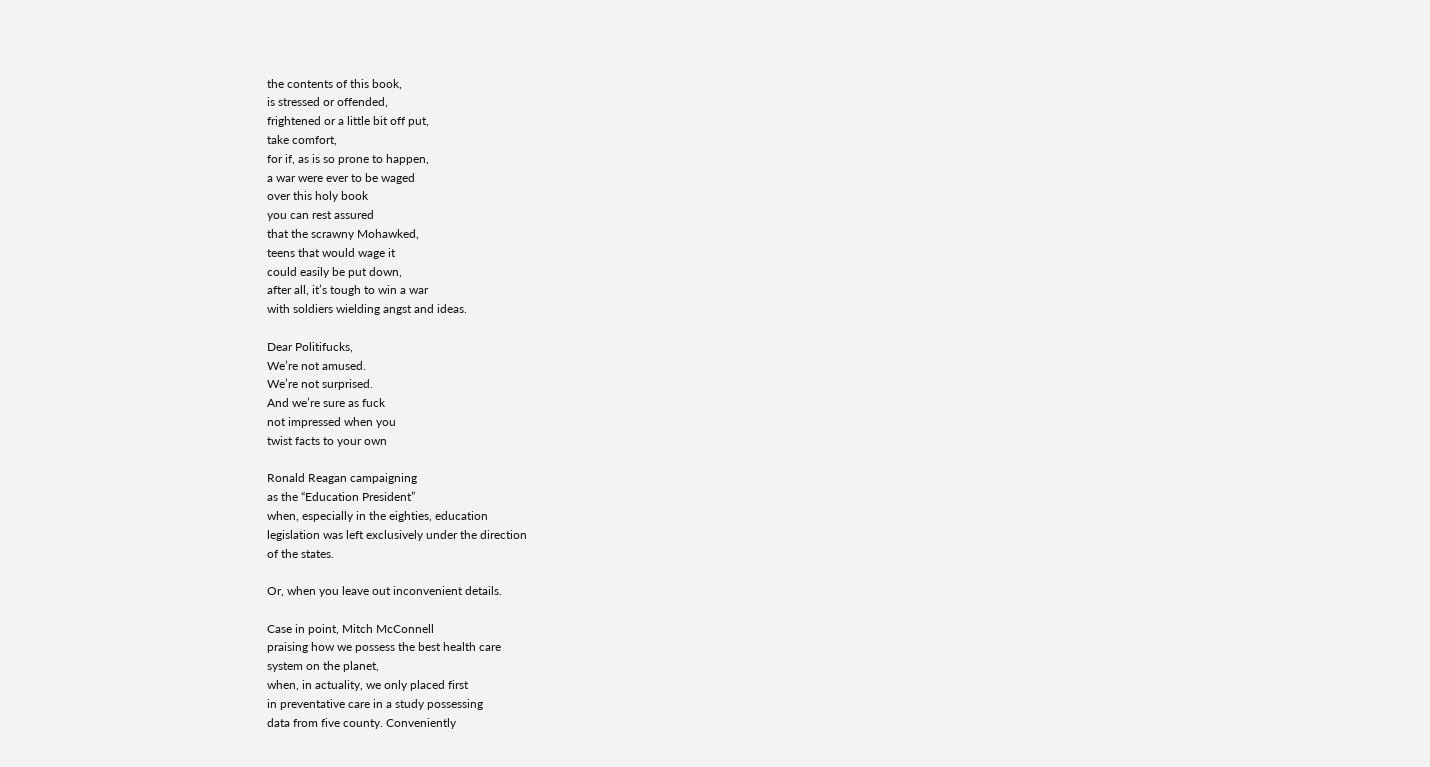the contents of this book,
is stressed or offended,
frightened or a little bit off put,
take comfort,
for if, as is so prone to happen,
a war were ever to be waged
over this holy book
you can rest assured
that the scrawny Mohawked,
teens that would wage it
could easily be put down,
after all, it’s tough to win a war
with soldiers wielding angst and ideas.

Dear Politifucks,
We’re not amused.
We’re not surprised.
And we’re sure as fuck
not impressed when you
twist facts to your own

Ronald Reagan campaigning
as the “Education President”
when, especially in the eighties, education
legislation was left exclusively under the direction
of the states.

Or, when you leave out inconvenient details.

Case in point, Mitch McConnell
praising how we possess the best health care
system on the planet,
when, in actuality, we only placed first
in preventative care in a study possessing
data from five county. Conveniently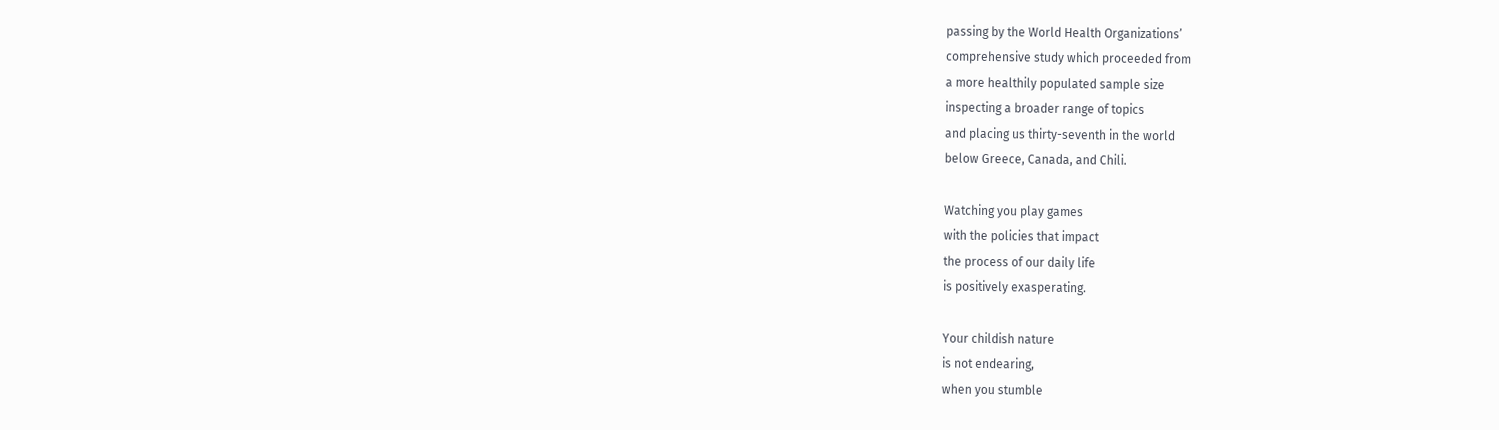passing by the World Health Organizations’
comprehensive study which proceeded from
a more healthily populated sample size
inspecting a broader range of topics
and placing us thirty-seventh in the world
below Greece, Canada, and Chili.

Watching you play games
with the policies that impact
the process of our daily life
is positively exasperating.

Your childish nature
is not endearing,
when you stumble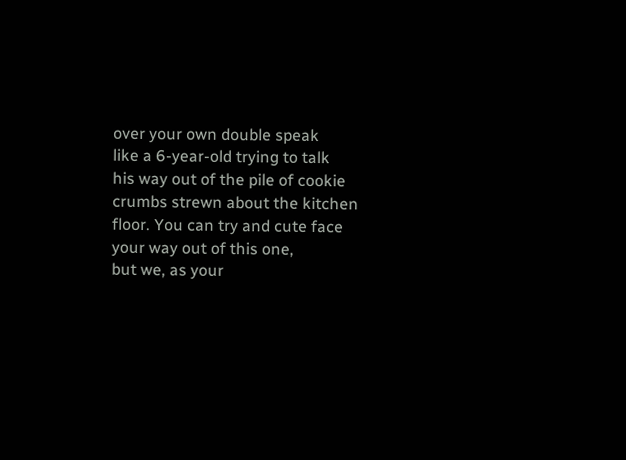over your own double speak
like a 6-year-old trying to talk
his way out of the pile of cookie
crumbs strewn about the kitchen
floor. You can try and cute face
your way out of this one,
but we, as your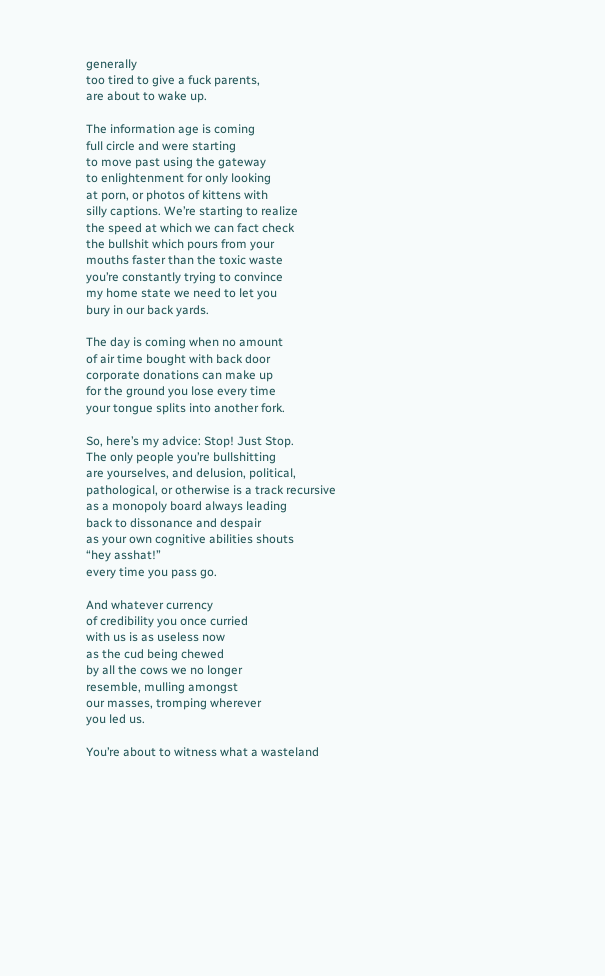generally
too tired to give a fuck parents,
are about to wake up.

The information age is coming
full circle and were starting
to move past using the gateway
to enlightenment for only looking
at porn, or photos of kittens with
silly captions. We’re starting to realize
the speed at which we can fact check
the bullshit which pours from your
mouths faster than the toxic waste
you’re constantly trying to convince
my home state we need to let you
bury in our back yards.

The day is coming when no amount
of air time bought with back door
corporate donations can make up
for the ground you lose every time
your tongue splits into another fork.

So, here’s my advice: Stop! Just Stop.
The only people you’re bullshitting
are yourselves, and delusion, political,
pathological, or otherwise is a track recursive
as a monopoly board always leading
back to dissonance and despair
as your own cognitive abilities shouts
“hey asshat!”
every time you pass go.

And whatever currency
of credibility you once curried
with us is as useless now
as the cud being chewed
by all the cows we no longer
resemble, mulling amongst
our masses, tromping wherever
you led us.

You’re about to witness what a wasteland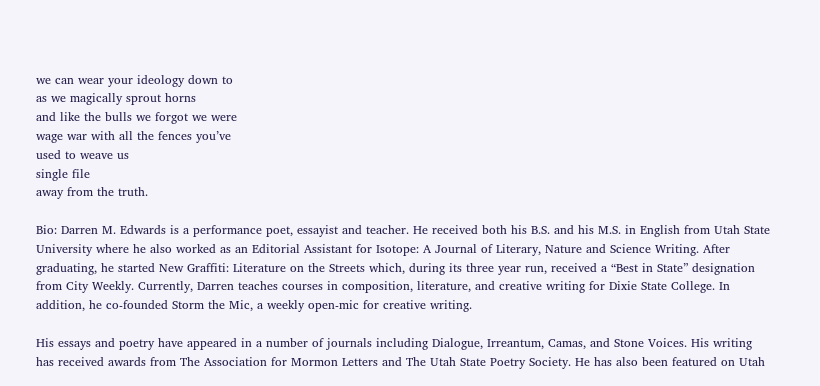we can wear your ideology down to
as we magically sprout horns
and like the bulls we forgot we were
wage war with all the fences you’ve
used to weave us
single file
away from the truth.

Bio: Darren M. Edwards is a performance poet, essayist and teacher. He received both his B.S. and his M.S. in English from Utah State University where he also worked as an Editorial Assistant for Isotope: A Journal of Literary, Nature and Science Writing. After graduating, he started New Graffiti: Literature on the Streets which, during its three year run, received a “Best in State” designation from City Weekly. Currently, Darren teaches courses in composition, literature, and creative writing for Dixie State College. In addition, he co-founded Storm the Mic, a weekly open-mic for creative writing.

His essays and poetry have appeared in a number of journals including Dialogue, Irreantum, Camas, and Stone Voices. His writing has received awards from The Association for Mormon Letters and The Utah State Poetry Society. He has also been featured on Utah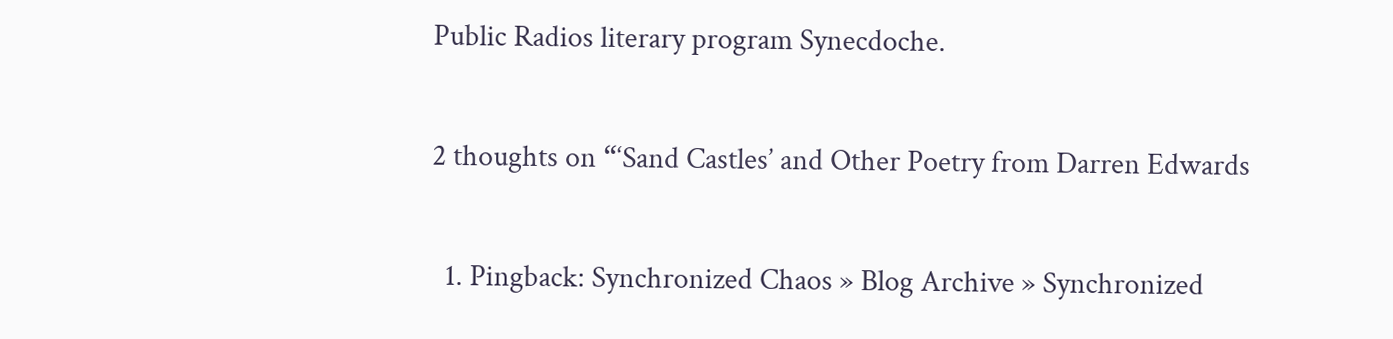Public Radios literary program Synecdoche.

2 thoughts on “‘Sand Castles’ and Other Poetry from Darren Edwards

  1. Pingback: Synchronized Chaos » Blog Archive » Synchronized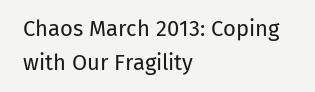Chaos March 2013: Coping with Our Fragility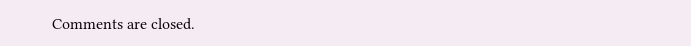Comments are closed.